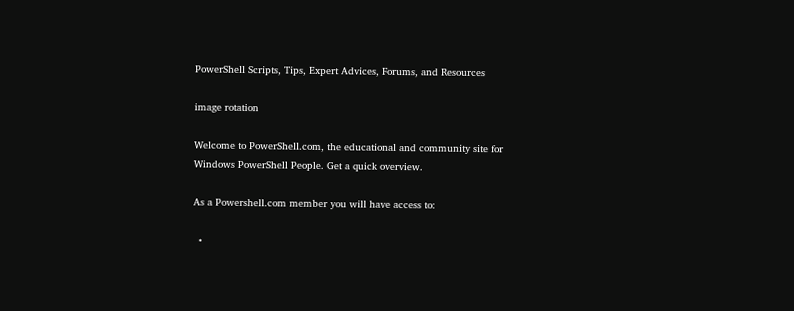PowerShell Scripts, Tips, Expert Advices, Forums, and Resources

image rotation

Welcome to PowerShell.com, the educational and community site for Windows PowerShell People. Get a quick overview.

As a Powershell.com member you will have access to:

  •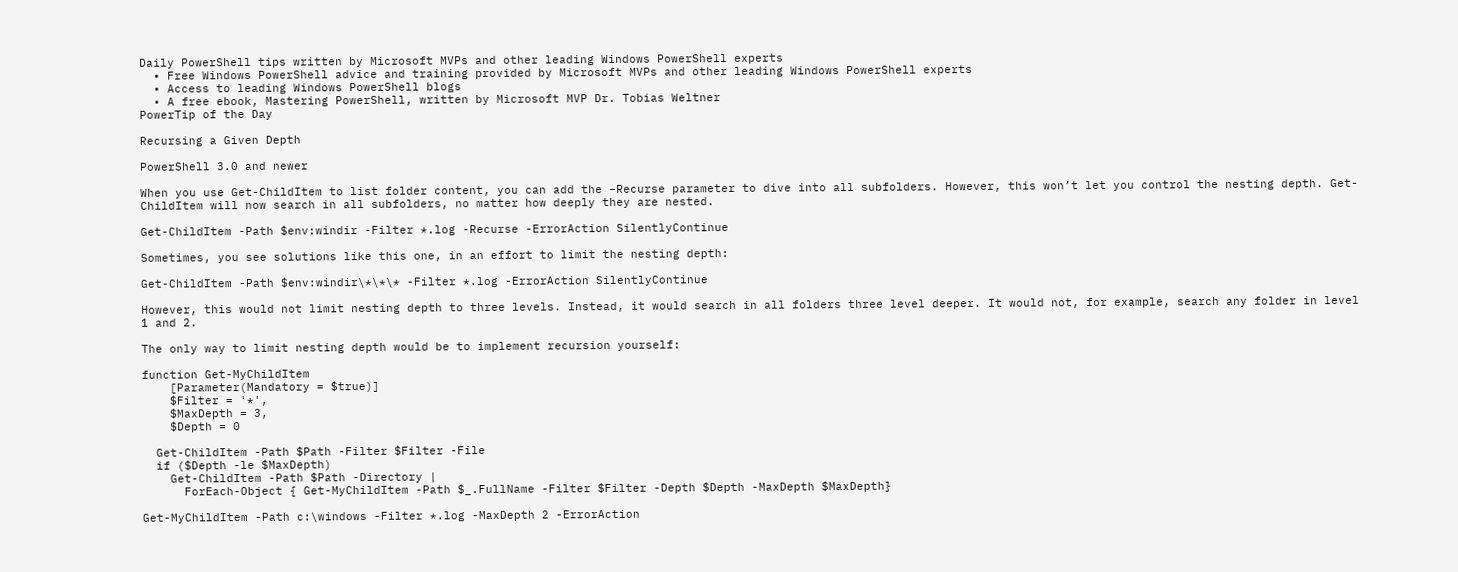Daily PowerShell tips written by Microsoft MVPs and other leading Windows PowerShell experts
  • Free Windows PowerShell advice and training provided by Microsoft MVPs and other leading Windows PowerShell experts
  • Access to leading Windows PowerShell blogs
  • A free ebook, Mastering PowerShell, written by Microsoft MVP Dr. Tobias Weltner
PowerTip of the Day

Recursing a Given Depth

PowerShell 3.0 and newer

When you use Get-ChildItem to list folder content, you can add the –Recurse parameter to dive into all subfolders. However, this won’t let you control the nesting depth. Get-ChildItem will now search in all subfolders, no matter how deeply they are nested.

Get-ChildItem -Path $env:windir -Filter *.log -Recurse -ErrorAction SilentlyContinue

Sometimes, you see solutions like this one, in an effort to limit the nesting depth:

Get-ChildItem -Path $env:windir\*\*\* -Filter *.log -ErrorAction SilentlyContinue

However, this would not limit nesting depth to three levels. Instead, it would search in all folders three level deeper. It would not, for example, search any folder in level 1 and 2.

The only way to limit nesting depth would be to implement recursion yourself:

function Get-MyChildItem
    [Parameter(Mandatory = $true)]
    $Filter = '*',
    $MaxDepth = 3,
    $Depth = 0

  Get-ChildItem -Path $Path -Filter $Filter -File
  if ($Depth -le $MaxDepth)
    Get-ChildItem -Path $Path -Directory |
      ForEach-Object { Get-MyChildItem -Path $_.FullName -Filter $Filter -Depth $Depth -MaxDepth $MaxDepth}

Get-MyChildItem -Path c:\windows -Filter *.log -MaxDepth 2 -ErrorAction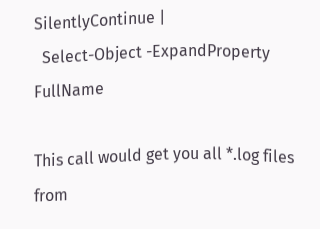SilentlyContinue |
  Select-Object -ExpandProperty FullName

This call would get you all *.log files from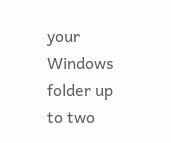your Windows folder up to two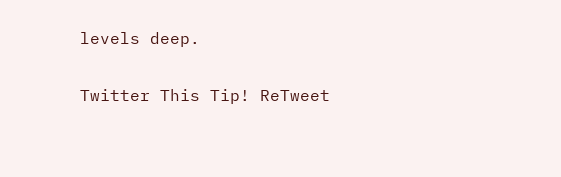levels deep.

Twitter This Tip! ReTweet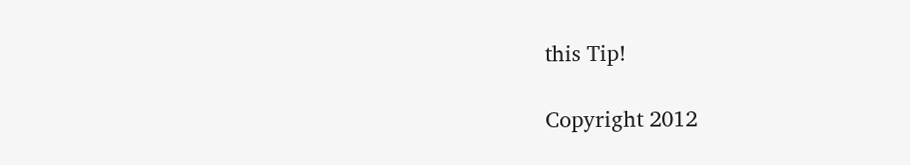this Tip!

Copyright 2012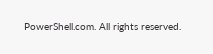PowerShell.com. All rights reserved.